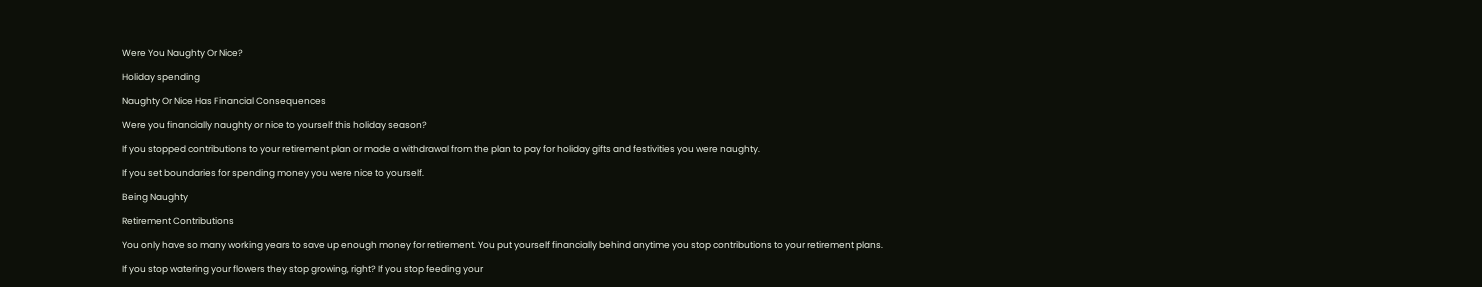Were You Naughty Or Nice?

Holiday spending

Naughty Or Nice Has Financial Consequences

Were you financially naughty or nice to yourself this holiday season?

If you stopped contributions to your retirement plan or made a withdrawal from the plan to pay for holiday gifts and festivities you were naughty.

If you set boundaries for spending money you were nice to yourself.

Being Naughty

Retirement Contributions

You only have so many working years to save up enough money for retirement. You put yourself financially behind anytime you stop contributions to your retirement plans.

If you stop watering your flowers they stop growing, right? If you stop feeding your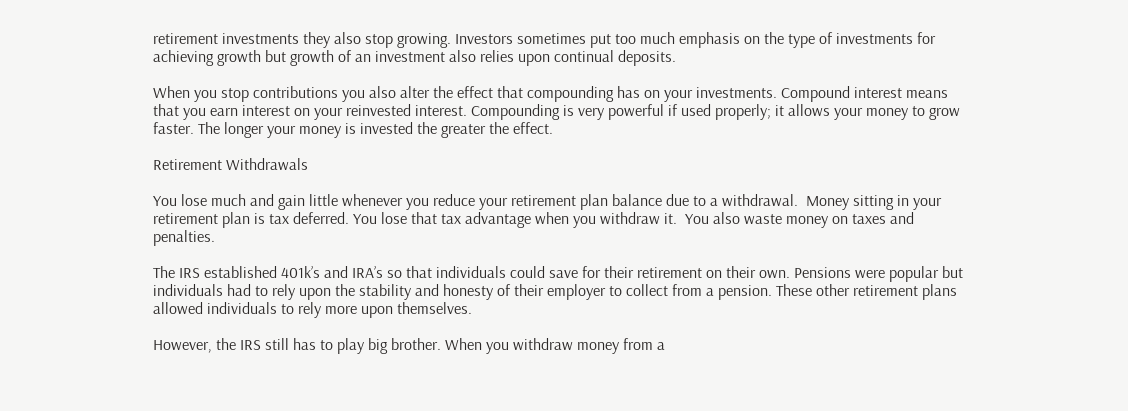retirement investments they also stop growing. Investors sometimes put too much emphasis on the type of investments for achieving growth but growth of an investment also relies upon continual deposits.

When you stop contributions you also alter the effect that compounding has on your investments. Compound interest means that you earn interest on your reinvested interest. Compounding is very powerful if used properly; it allows your money to grow faster. The longer your money is invested the greater the effect.

Retirement Withdrawals

You lose much and gain little whenever you reduce your retirement plan balance due to a withdrawal.  Money sitting in your retirement plan is tax deferred. You lose that tax advantage when you withdraw it.  You also waste money on taxes and penalties.

The IRS established 401k’s and IRA’s so that individuals could save for their retirement on their own. Pensions were popular but individuals had to rely upon the stability and honesty of their employer to collect from a pension. These other retirement plans allowed individuals to rely more upon themselves.

However, the IRS still has to play big brother. When you withdraw money from a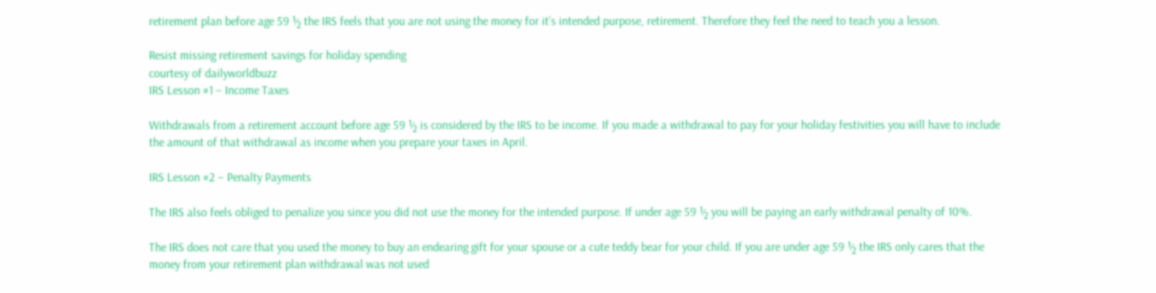retirement plan before age 59 ½ the IRS feels that you are not using the money for it’s intended purpose, retirement. Therefore they feel the need to teach you a lesson.

Resist missing retirement savings for holiday spending
courtesy of dailyworldbuzz
IRS Lesson #1 – Income Taxes

Withdrawals from a retirement account before age 59 ½ is considered by the IRS to be income. If you made a withdrawal to pay for your holiday festivities you will have to include the amount of that withdrawal as income when you prepare your taxes in April.

IRS Lesson #2 – Penalty Payments

The IRS also feels obliged to penalize you since you did not use the money for the intended purpose. If under age 59 ½ you will be paying an early withdrawal penalty of 10%.

The IRS does not care that you used the money to buy an endearing gift for your spouse or a cute teddy bear for your child. If you are under age 59 ½ the IRS only cares that the money from your retirement plan withdrawal was not used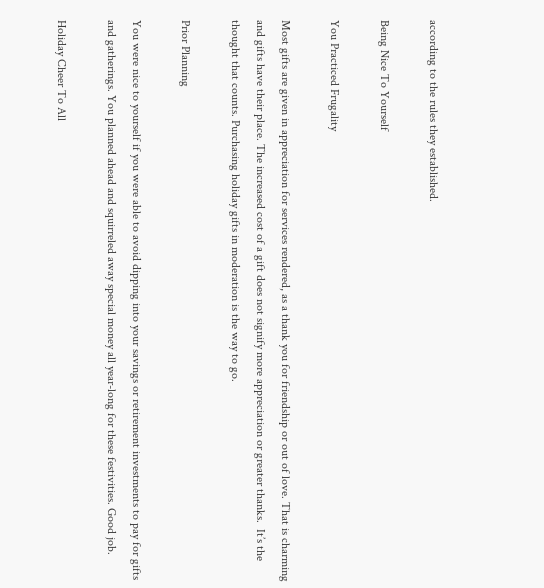according to the rules they established.

Being Nice To Yourself

You Practiced Frugality

Most gifts are given in appreciation for services rendered, as a thank you for friendship or out of love. That is charming and gifts have their place. The increased cost of a gift does not signify more appreciation or greater thanks.  It’s the thought that counts. Purchasing holiday gifts in moderation is the way to go.

Prior Planning

You were nice to yourself if you were able to avoid dipping into your savings or retirement investments to pay for gifts and gatherings. You planned ahead and squirreled away special money all year-long for these festivities. Good job.

Holiday Cheer To All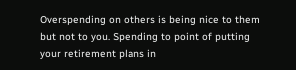Overspending on others is being nice to them but not to you. Spending to point of putting your retirement plans in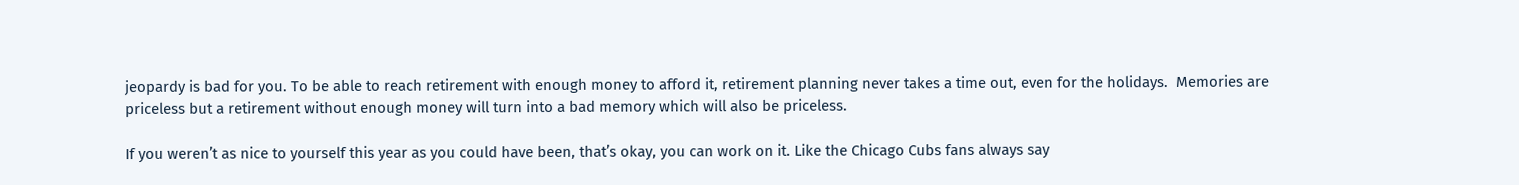jeopardy is bad for you. To be able to reach retirement with enough money to afford it, retirement planning never takes a time out, even for the holidays.  Memories are priceless but a retirement without enough money will turn into a bad memory which will also be priceless.

If you weren’t as nice to yourself this year as you could have been, that’s okay, you can work on it. Like the Chicago Cubs fans always say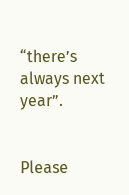“there’s always next year”.


Please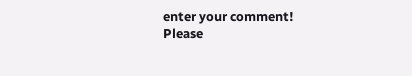enter your comment!
Please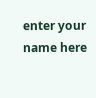enter your name here